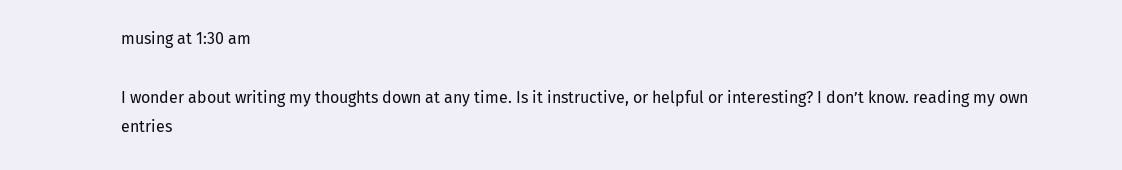musing at 1:30 am

I wonder about writing my thoughts down at any time. Is it instructive, or helpful or interesting? I don’t know. reading my own entries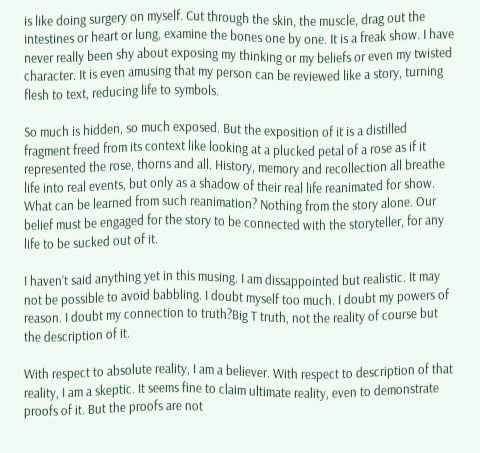is like doing surgery on myself. Cut through the skin, the muscle, drag out the intestines or heart or lung, examine the bones one by one. It is a freak show. I have never really been shy about exposing my thinking or my beliefs or even my twisted character. It is even amusing that my person can be reviewed like a story, turning flesh to text, reducing life to symbols.

So much is hidden, so much exposed. But the exposition of it is a distilled fragment freed from its context like looking at a plucked petal of a rose as if it represented the rose, thorns and all. History, memory and recollection all breathe life into real events, but only as a shadow of their real life reanimated for show. What can be learned from such reanimation? Nothing from the story alone. Our belief must be engaged for the story to be connected with the storyteller, for any life to be sucked out of it.

I haven’t said anything yet in this musing. I am dissappointed but realistic. It may not be possible to avoid babbling. I doubt myself too much. I doubt my powers of reason. I doubt my connection to truth?Big T truth, not the reality of course but the description of it.

With respect to absolute reality, I am a believer. With respect to description of that reality, I am a skeptic. It seems fine to claim ultimate reality, even to demonstrate proofs of it. But the proofs are not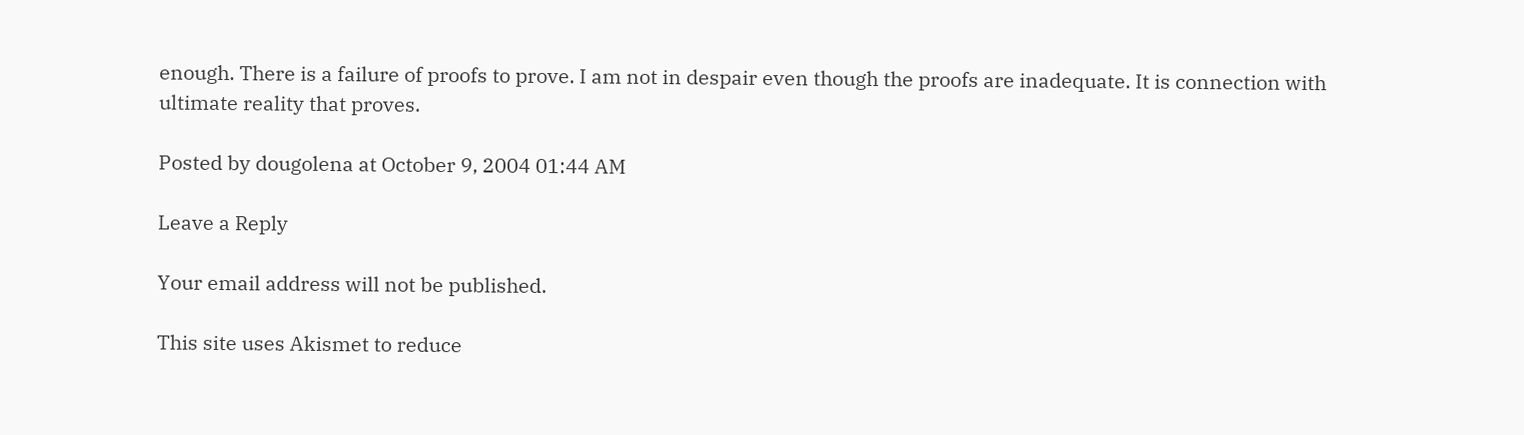enough. There is a failure of proofs to prove. I am not in despair even though the proofs are inadequate. It is connection with ultimate reality that proves.

Posted by dougolena at October 9, 2004 01:44 AM

Leave a Reply

Your email address will not be published.

This site uses Akismet to reduce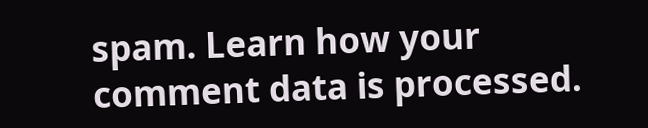spam. Learn how your comment data is processed.